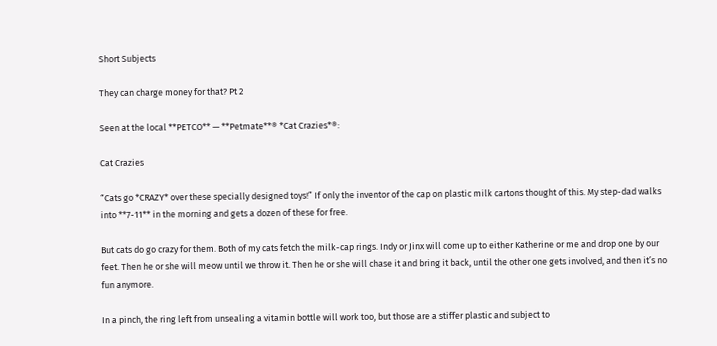Short Subjects

They can charge money for that? Pt 2

Seen at the local **PETCO** — **Petmate**® *Cat Crazies*®:

Cat Crazies

“Cats go *CRAZY* over these specially designed toys!” If only the inventor of the cap on plastic milk cartons thought of this. My step-dad walks into **7-11** in the morning and gets a dozen of these for free.

But cats do go crazy for them. Both of my cats fetch the milk-cap rings. Indy or Jinx will come up to either Katherine or me and drop one by our feet. Then he or she will meow until we throw it. Then he or she will chase it and bring it back, until the other one gets involved, and then it’s no fun anymore.

In a pinch, the ring left from unsealing a vitamin bottle will work too, but those are a stiffer plastic and subject to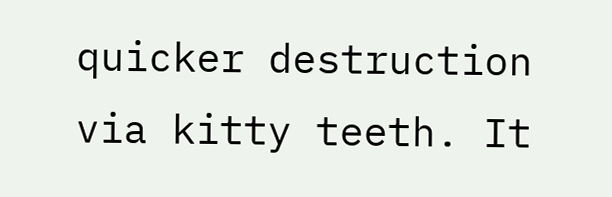quicker destruction via kitty teeth. It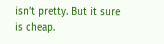isn’t pretty. But it sure is cheap.